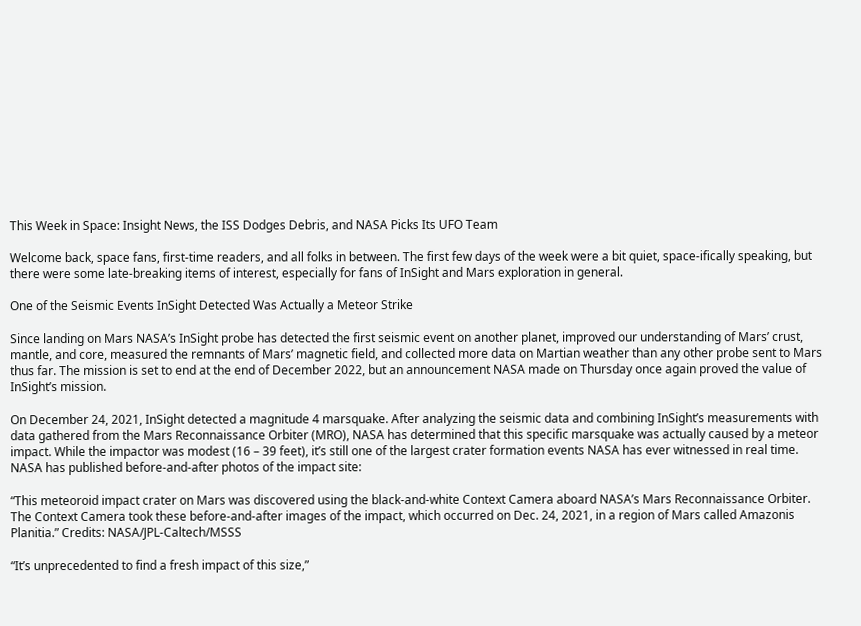This Week in Space: Insight News, the ISS Dodges Debris, and NASA Picks Its UFO Team

Welcome back, space fans, first-time readers, and all folks in between. The first few days of the week were a bit quiet, space-ifically speaking, but there were some late-breaking items of interest, especially for fans of InSight and Mars exploration in general.

One of the Seismic Events InSight Detected Was Actually a Meteor Strike

Since landing on Mars NASA’s InSight probe has detected the first seismic event on another planet, improved our understanding of Mars’ crust, mantle, and core, measured the remnants of Mars’ magnetic field, and collected more data on Martian weather than any other probe sent to Mars thus far. The mission is set to end at the end of December 2022, but an announcement NASA made on Thursday once again proved the value of InSight’s mission.

On December 24, 2021, InSight detected a magnitude 4 marsquake. After analyzing the seismic data and combining InSight’s measurements with data gathered from the Mars Reconnaissance Orbiter (MRO), NASA has determined that this specific marsquake was actually caused by a meteor impact. While the impactor was modest (16 – 39 feet), it’s still one of the largest crater formation events NASA has ever witnessed in real time. NASA has published before-and-after photos of the impact site:

“This meteoroid impact crater on Mars was discovered using the black-and-white Context Camera aboard NASA’s Mars Reconnaissance Orbiter. The Context Camera took these before-and-after images of the impact, which occurred on Dec. 24, 2021, in a region of Mars called Amazonis Planitia.” Credits: NASA/JPL-Caltech/MSSS

“It’s unprecedented to find a fresh impact of this size,”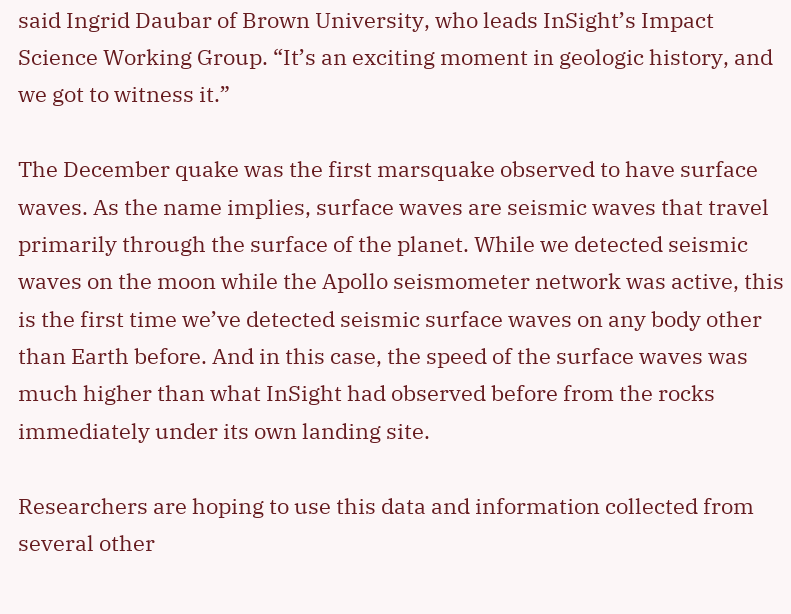said Ingrid Daubar of Brown University, who leads InSight’s Impact Science Working Group. “It’s an exciting moment in geologic history, and we got to witness it.”

The December quake was the first marsquake observed to have surface waves. As the name implies, surface waves are seismic waves that travel primarily through the surface of the planet. While we detected seismic waves on the moon while the Apollo seismometer network was active, this is the first time we’ve detected seismic surface waves on any body other than Earth before. And in this case, the speed of the surface waves was much higher than what InSight had observed before from the rocks immediately under its own landing site.

Researchers are hoping to use this data and information collected from several other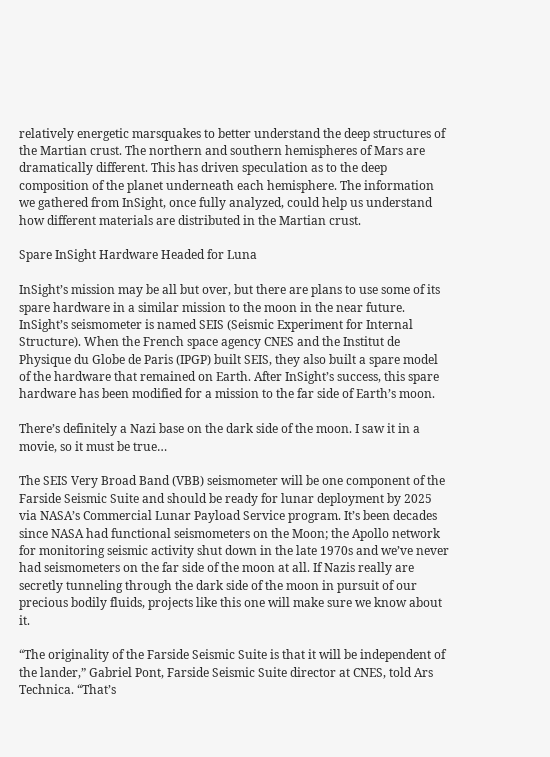relatively energetic marsquakes to better understand the deep structures of the Martian crust. The northern and southern hemispheres of Mars are dramatically different. This has driven speculation as to the deep composition of the planet underneath each hemisphere. The information we gathered from InSight, once fully analyzed, could help us understand how different materials are distributed in the Martian crust.

Spare InSight Hardware Headed for Luna

InSight’s mission may be all but over, but there are plans to use some of its spare hardware in a similar mission to the moon in the near future. InSight’s seismometer is named SEIS (Seismic Experiment for Internal Structure). When the French space agency CNES and the Institut de Physique du Globe de Paris (IPGP) built SEIS, they also built a spare model of the hardware that remained on Earth. After InSight’s success, this spare hardware has been modified for a mission to the far side of Earth’s moon.

There’s definitely a Nazi base on the dark side of the moon. I saw it in a movie, so it must be true…

The SEIS Very Broad Band (VBB) seismometer will be one component of the Farside Seismic Suite and should be ready for lunar deployment by 2025 via NASA’s Commercial Lunar Payload Service program. It’s been decades since NASA had functional seismometers on the Moon; the Apollo network for monitoring seismic activity shut down in the late 1970s and we’ve never had seismometers on the far side of the moon at all. If Nazis really are secretly tunneling through the dark side of the moon in pursuit of our precious bodily fluids, projects like this one will make sure we know about it.

“The originality of the Farside Seismic Suite is that it will be independent of the lander,” Gabriel Pont, Farside Seismic Suite director at CNES, told Ars Technica. “That’s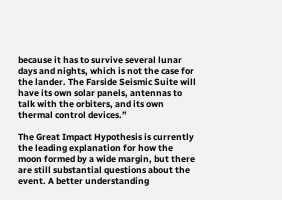because it has to survive several lunar days and nights, which is not the case for the lander. The Farside Seismic Suite will have its own solar panels, antennas to talk with the orbiters, and its own thermal control devices.”

The Great Impact Hypothesis is currently the leading explanation for how the moon formed by a wide margin, but there are still substantial questions about the event. A better understanding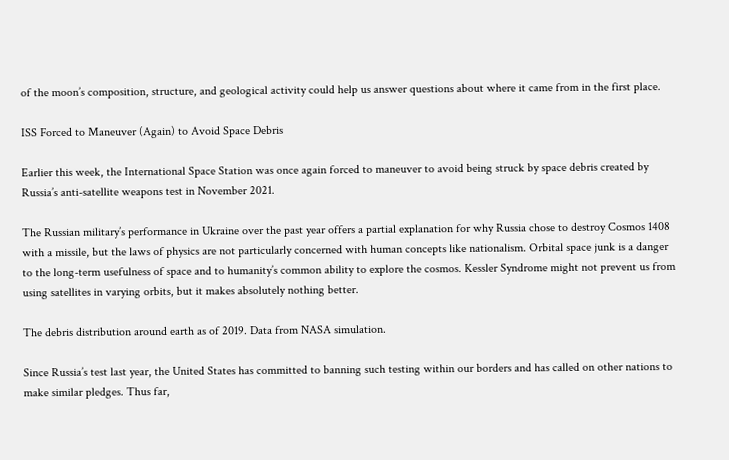of the moon’s composition, structure, and geological activity could help us answer questions about where it came from in the first place.

ISS Forced to Maneuver (Again) to Avoid Space Debris

Earlier this week, the International Space Station was once again forced to maneuver to avoid being struck by space debris created by Russia’s anti-satellite weapons test in November 2021.

The Russian military’s performance in Ukraine over the past year offers a partial explanation for why Russia chose to destroy Cosmos 1408 with a missile, but the laws of physics are not particularly concerned with human concepts like nationalism. Orbital space junk is a danger to the long-term usefulness of space and to humanity’s common ability to explore the cosmos. Kessler Syndrome might not prevent us from using satellites in varying orbits, but it makes absolutely nothing better.

The debris distribution around earth as of 2019. Data from NASA simulation.

Since Russia’s test last year, the United States has committed to banning such testing within our borders and has called on other nations to make similar pledges. Thus far,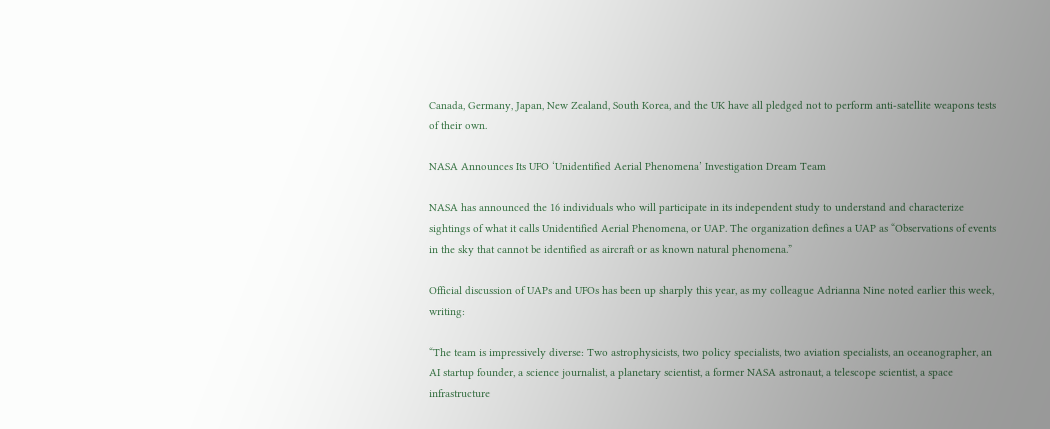Canada, Germany, Japan, New Zealand, South Korea, and the UK have all pledged not to perform anti-satellite weapons tests of their own.

NASA Announces Its UFO ‘Unidentified Aerial Phenomena’ Investigation Dream Team

NASA has announced the 16 individuals who will participate in its independent study to understand and characterize sightings of what it calls Unidentified Aerial Phenomena, or UAP. The organization defines a UAP as “Observations of events in the sky that cannot be identified as aircraft or as known natural phenomena.”

Official discussion of UAPs and UFOs has been up sharply this year, as my colleague Adrianna Nine noted earlier this week, writing:

“The team is impressively diverse: Two astrophysicists, two policy specialists, two aviation specialists, an oceanographer, an AI startup founder, a science journalist, a planetary scientist, a former NASA astronaut, a telescope scientist, a space infrastructure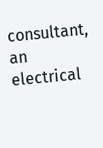consultant, an electrical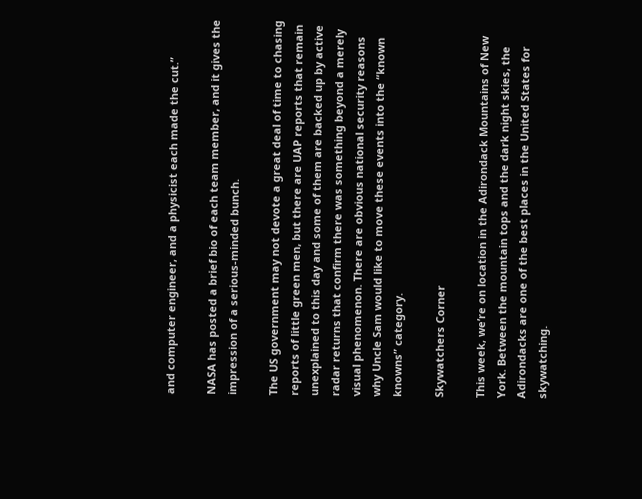and computer engineer, and a physicist each made the cut.”

NASA has posted a brief bio of each team member, and it gives the impression of a serious-minded bunch.

The US government may not devote a great deal of time to chasing reports of little green men, but there are UAP reports that remain unexplained to this day and some of them are backed up by active radar returns that confirm there was something beyond a merely visual phenomenon. There are obvious national security reasons why Uncle Sam would like to move these events into the “known knowns” category.

Skywatchers Corner

This week, we’re on location in the Adirondack Mountains of New York. Between the mountain tops and the dark night skies, the Adirondacks are one of the best places in the United States for skywatching.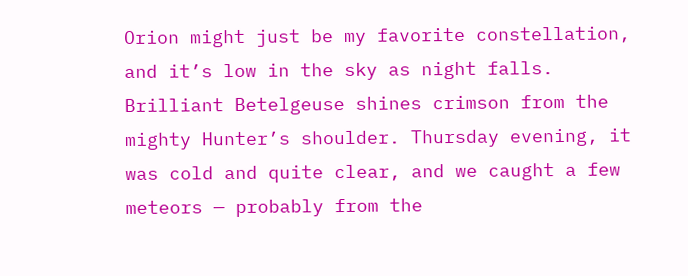Orion might just be my favorite constellation, and it’s low in the sky as night falls. Brilliant Betelgeuse shines crimson from the mighty Hunter’s shoulder. Thursday evening, it was cold and quite clear, and we caught a few meteors — probably from the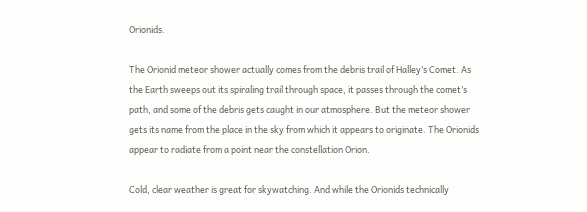Orionids.

The Orionid meteor shower actually comes from the debris trail of Halley’s Comet. As the Earth sweeps out its spiraling trail through space, it passes through the comet’s path, and some of the debris gets caught in our atmosphere. But the meteor shower gets its name from the place in the sky from which it appears to originate. The Orionids appear to radiate from a point near the constellation Orion.

Cold, clear weather is great for skywatching. And while the Orionids technically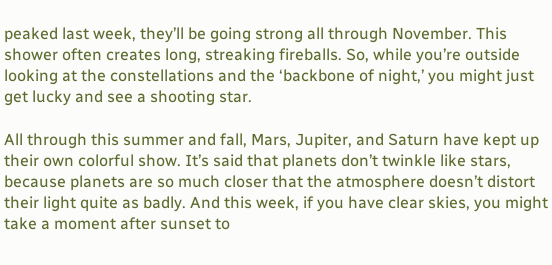peaked last week, they’ll be going strong all through November. This shower often creates long, streaking fireballs. So, while you’re outside looking at the constellations and the ‘backbone of night,’ you might just get lucky and see a shooting star.

All through this summer and fall, Mars, Jupiter, and Saturn have kept up their own colorful show. It’s said that planets don’t twinkle like stars, because planets are so much closer that the atmosphere doesn’t distort their light quite as badly. And this week, if you have clear skies, you might take a moment after sunset to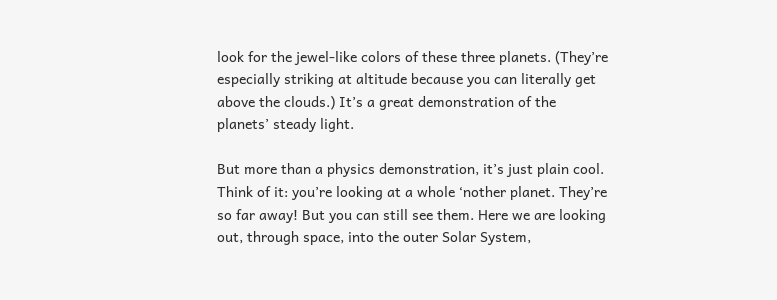look for the jewel-like colors of these three planets. (They’re especially striking at altitude because you can literally get above the clouds.) It’s a great demonstration of the planets’ steady light.

But more than a physics demonstration, it’s just plain cool. Think of it: you’re looking at a whole ‘nother planet. They’re so far away! But you can still see them. Here we are looking out, through space, into the outer Solar System,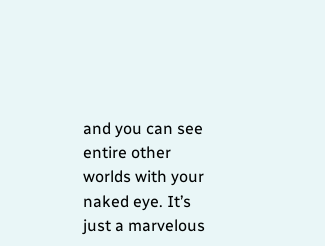and you can see entire other worlds with your naked eye. It’s just a marvelous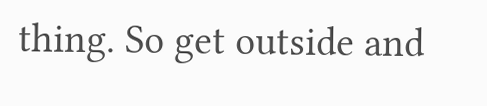thing. So get outside and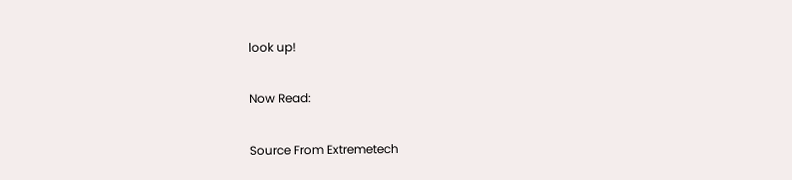look up!

Now Read:

Source From Extremetech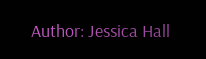Author: Jessica Hall